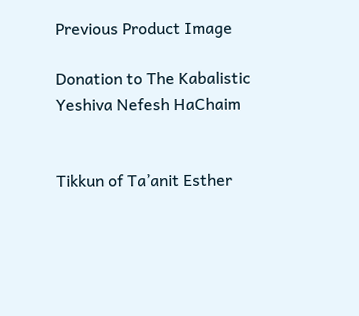Previous Product Image

Donation to The Kabalistic Yeshiva Nefesh HaChaim


Tikkun of Ta’anit Esther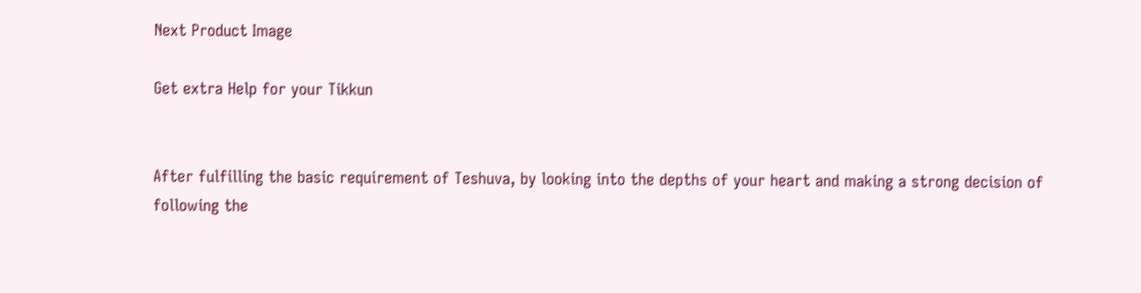Next Product Image

Get extra Help for your Tikkun


After fulfilling the basic requirement of Teshuva, by looking into the depths of your heart and making a strong decision of following the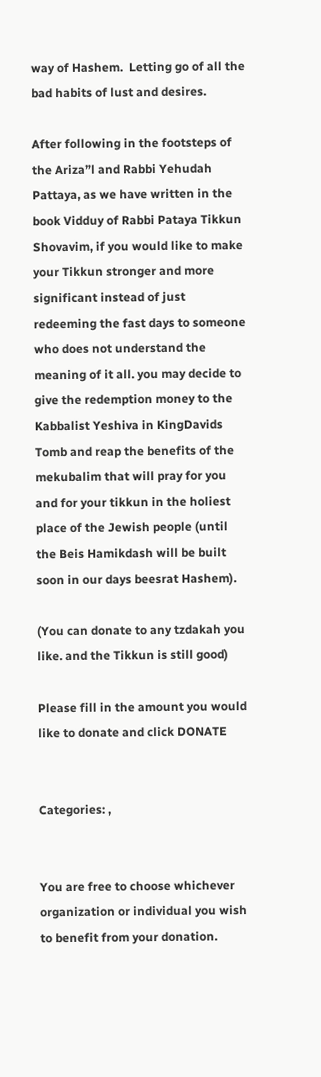way of Hashem.  Letting go of all the bad habits of lust and desires.

After following in the footsteps of the Ariza”l and Rabbi Yehudah Pattaya, as we have written in the book Vidduy of Rabbi Pataya Tikkun Shovavim, if you would like to make your Tikkun stronger and more significant instead of just redeeming the fast days to someone who does not understand the meaning of it all. you may decide to give the redemption money to the Kabbalist Yeshiva in KingDavids Tomb and reap the benefits of the mekubalim that will pray for you and for your tikkun in the holiest place of the Jewish people (until the Beis Hamikdash will be built soon in our days beesrat Hashem).

(You can donate to any tzdakah you like. and the Tikkun is still good)

Please fill in the amount you would like to donate and click DONATE


Categories: ,


You are free to choose whichever organization or individual you wish to benefit from your donation.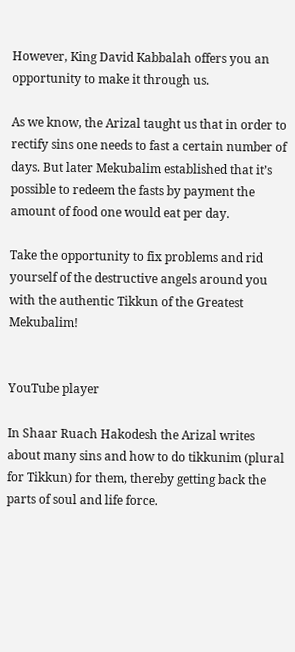However, King David Kabbalah offers you an opportunity to make it through us.

As we know, the Arizal taught us that in order to rectify sins one needs to fast a certain number of days. But later Mekubalim established that it’s possible to redeem the fasts by payment the amount of food one would eat per day.

Take the opportunity to fix problems and rid yourself of the destructive angels around you with the authentic Tikkun of the Greatest Mekubalim!


YouTube player

In Shaar Ruach Hakodesh the Arizal writes about many sins and how to do tikkunim (plural for Tikkun) for them, thereby getting back the parts of soul and life force.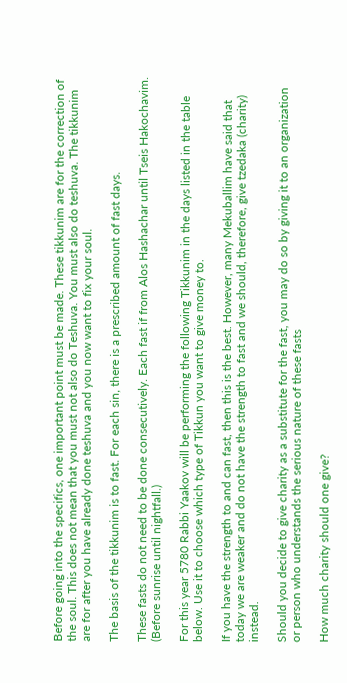Before going into the specifics, one important point must be made. These tikkunim are for the correction of the soul. This does not mean that you must not also do Teshuva. You must also do teshuva. The tikkunim are for after you have already done teshuva and you now want to fix your soul.

The basis of the tikkunim is to fast. For each sin, there is a prescribed amount of fast days.

These fasts do not need to be done consecutively. Each fast if from Alos Hashachar until Tseis Hakochavim. (Before sunrise until nightfall.)

For this year 5780 Rabbi Yaakov will be performing the following Tikkunim in the days listed in the table below. Use it to choose which type of Tikkun you want to give money to.

If you have the strength to and can fast, then this is the best. However, many Mekuballim have said that today we are weaker and do not have the strength to fast and we should, therefore, give tzedaka (charity) instead.

Should you decide to give charity as a substitute for the fast, you may do so by giving it to an organization or person who understands the serious nature of these fasts

How much charity should one give?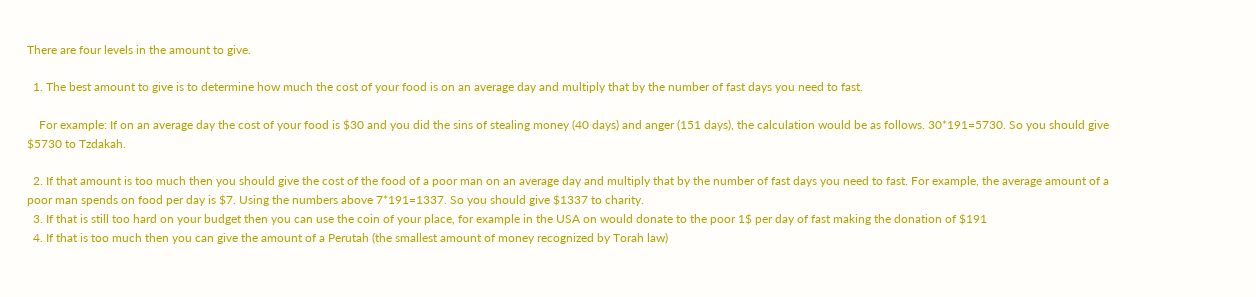There are four levels in the amount to give.

  1. The best amount to give is to determine how much the cost of your food is on an average day and multiply that by the number of fast days you need to fast.

    For example: If on an average day the cost of your food is $30 and you did the sins of stealing money (40 days) and anger (151 days), the calculation would be as follows. 30*191=5730. So you should give $5730 to Tzdakah.

  2. If that amount is too much then you should give the cost of the food of a poor man on an average day and multiply that by the number of fast days you need to fast. For example, the average amount of a poor man spends on food per day is $7. Using the numbers above 7*191=1337. So you should give $1337 to charity.
  3. If that is still too hard on your budget then you can use the coin of your place, for example in the USA on would donate to the poor 1$ per day of fast making the donation of $191
  4. If that is too much then you can give the amount of a Perutah (the smallest amount of money recognized by Torah law)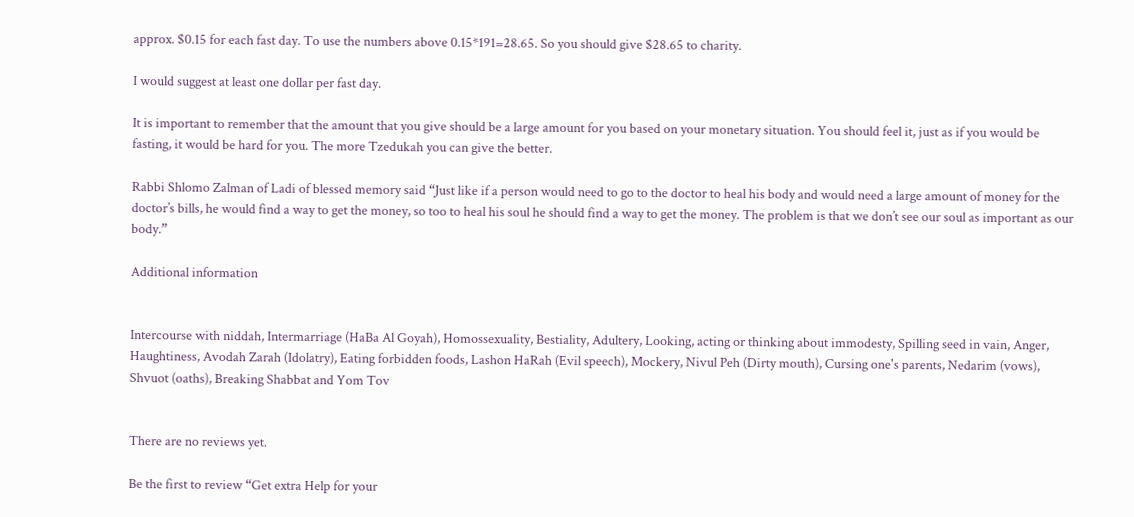approx. $0.15 for each fast day. To use the numbers above 0.15*191=28.65. So you should give $28.65 to charity.

I would suggest at least one dollar per fast day.

It is important to remember that the amount that you give should be a large amount for you based on your monetary situation. You should feel it, just as if you would be fasting, it would be hard for you. The more Tzedukah you can give the better.

Rabbi Shlomo Zalman of Ladi of blessed memory said “Just like if a person would need to go to the doctor to heal his body and would need a large amount of money for the doctor’s bills, he would find a way to get the money, so too to heal his soul he should find a way to get the money. The problem is that we don’t see our soul as important as our body.”

Additional information


Intercourse with niddah, Intermarriage (HaBa Al Goyah), Homossexuality, Bestiality, Adultery, Looking, acting or thinking about immodesty, Spilling seed in vain, Anger, Haughtiness, Avodah Zarah (Idolatry), Eating forbidden foods, Lashon HaRah (Evil speech), Mockery, Nivul Peh (Dirty mouth), Cursing one's parents, Nedarim (vows), Shvuot (oaths), Breaking Shabbat and Yom Tov


There are no reviews yet.

Be the first to review “Get extra Help for your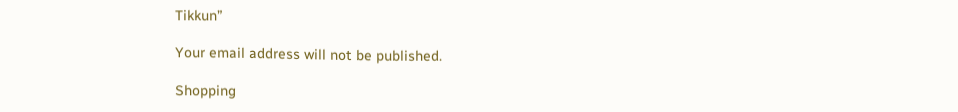Tikkun”

Your email address will not be published.

Shopping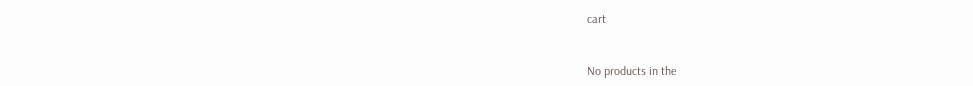cart


No products in the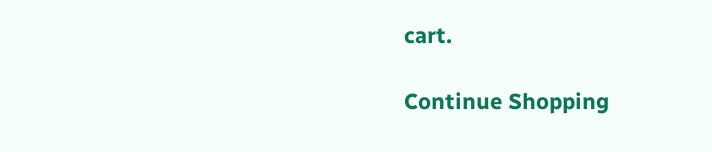cart.

Continue Shopping